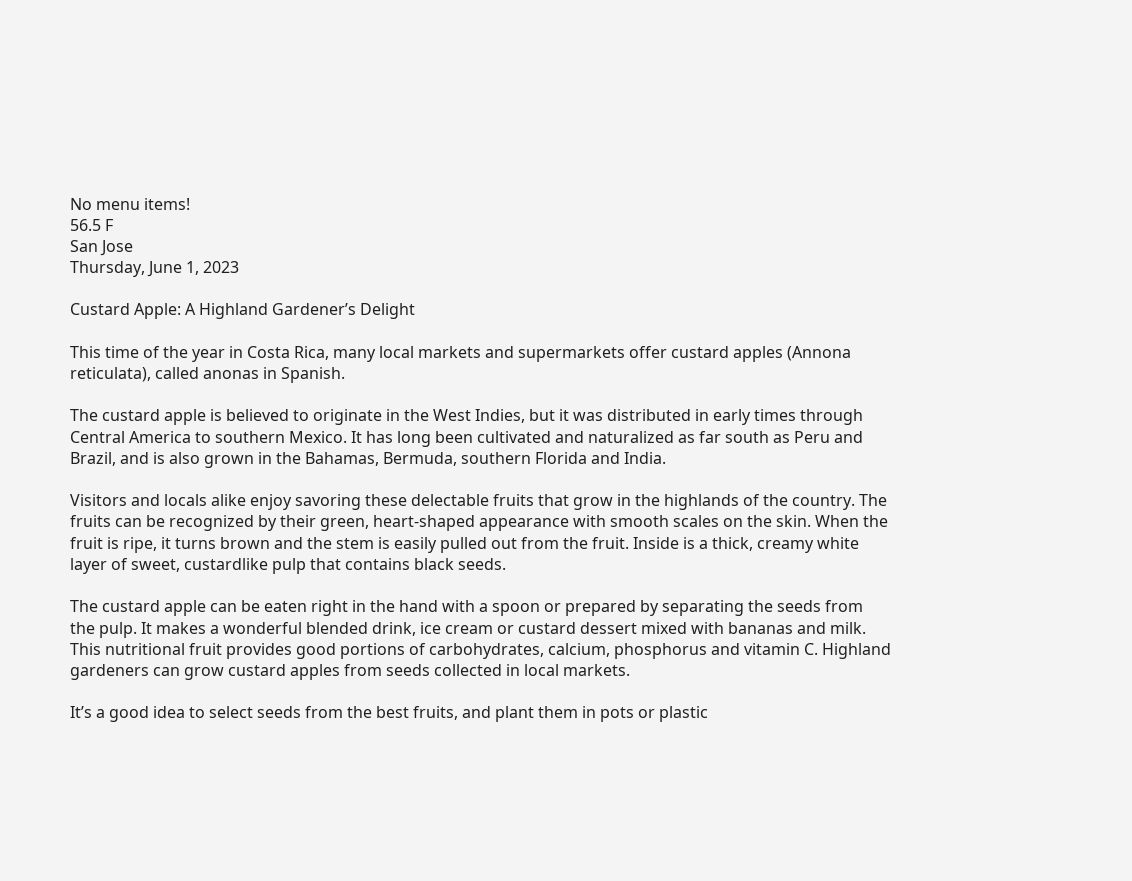No menu items!
56.5 F
San Jose
Thursday, June 1, 2023

Custard Apple: A Highland Gardener’s Delight

This time of the year in Costa Rica, many local markets and supermarkets offer custard apples (Annona reticulata), called anonas in Spanish.

The custard apple is believed to originate in the West Indies, but it was distributed in early times through Central America to southern Mexico. It has long been cultivated and naturalized as far south as Peru and Brazil, and is also grown in the Bahamas, Bermuda, southern Florida and India.

Visitors and locals alike enjoy savoring these delectable fruits that grow in the highlands of the country. The fruits can be recognized by their green, heart-shaped appearance with smooth scales on the skin. When the fruit is ripe, it turns brown and the stem is easily pulled out from the fruit. Inside is a thick, creamy white layer of sweet, custardlike pulp that contains black seeds.

The custard apple can be eaten right in the hand with a spoon or prepared by separating the seeds from the pulp. It makes a wonderful blended drink, ice cream or custard dessert mixed with bananas and milk. This nutritional fruit provides good portions of carbohydrates, calcium, phosphorus and vitamin C. Highland gardeners can grow custard apples from seeds collected in local markets.

It’s a good idea to select seeds from the best fruits, and plant them in pots or plastic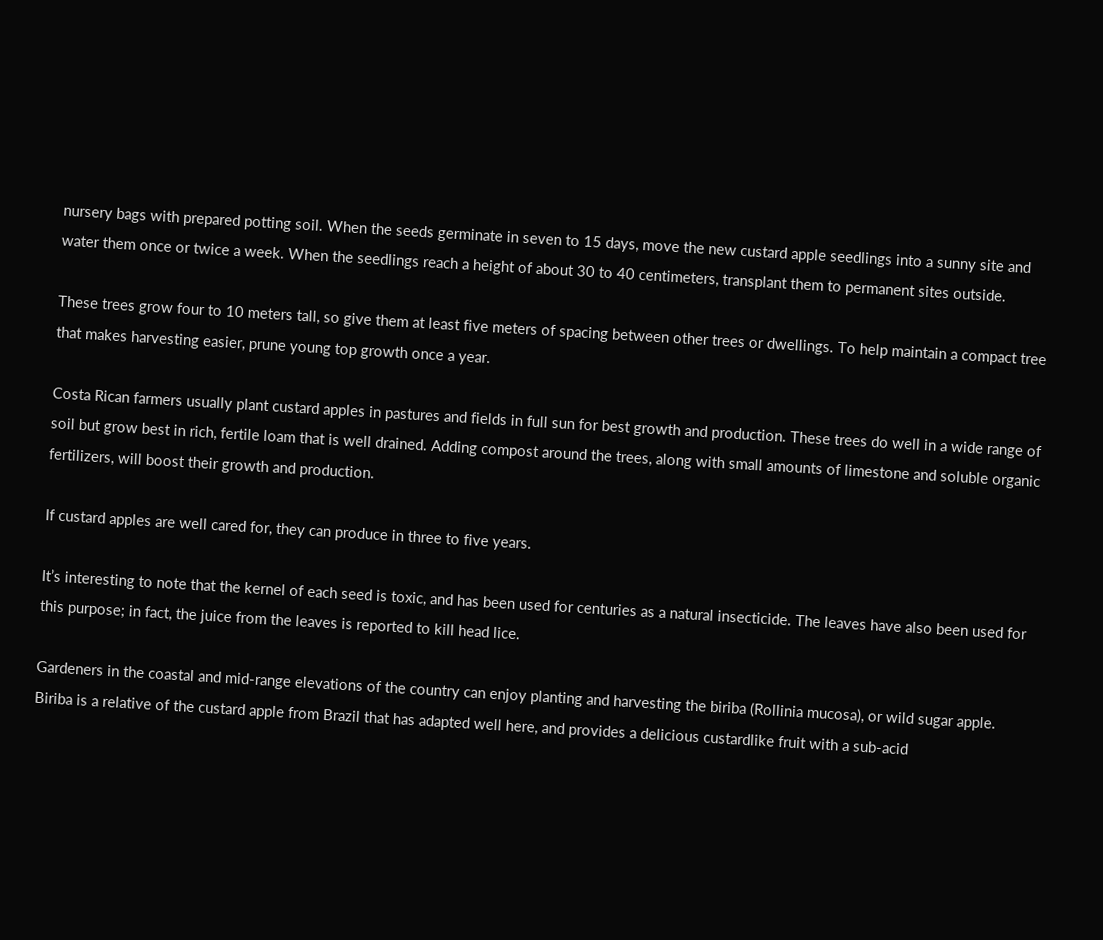nursery bags with prepared potting soil. When the seeds germinate in seven to 15 days, move the new custard apple seedlings into a sunny site and water them once or twice a week. When the seedlings reach a height of about 30 to 40 centimeters, transplant them to permanent sites outside.

These trees grow four to 10 meters tall, so give them at least five meters of spacing between other trees or dwellings. To help maintain a compact tree that makes harvesting easier, prune young top growth once a year.

Costa Rican farmers usually plant custard apples in pastures and fields in full sun for best growth and production. These trees do well in a wide range of soil but grow best in rich, fertile loam that is well drained. Adding compost around the trees, along with small amounts of limestone and soluble organic fertilizers, will boost their growth and production.

If custard apples are well cared for, they can produce in three to five years.

It’s interesting to note that the kernel of each seed is toxic, and has been used for centuries as a natural insecticide. The leaves have also been used for this purpose; in fact, the juice from the leaves is reported to kill head lice.

Gardeners in the coastal and mid-range elevations of the country can enjoy planting and harvesting the biriba (Rollinia mucosa), or wild sugar apple. Biriba is a relative of the custard apple from Brazil that has adapted well here, and provides a delicious custardlike fruit with a sub-acid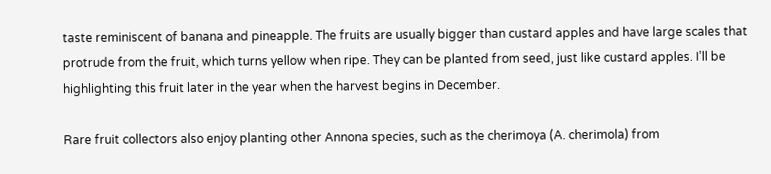taste reminiscent of banana and pineapple. The fruits are usually bigger than custard apples and have large scales that protrude from the fruit, which turns yellow when ripe. They can be planted from seed, just like custard apples. I’ll be highlighting this fruit later in the year when the harvest begins in December.

Rare fruit collectors also enjoy planting other Annona species, such as the cherimoya (A. cherimola) from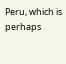Peru, which is perhaps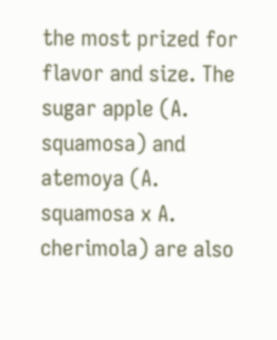the most prized for flavor and size. The sugar apple (A. squamosa) and atemoya (A. squamosa x A. cherimola) are also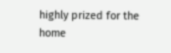highly prized for the home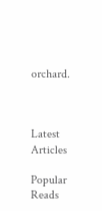orchard.



Latest Articles

Popular Reads